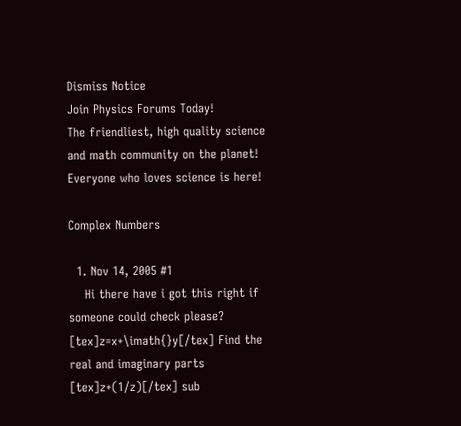Dismiss Notice
Join Physics Forums Today!
The friendliest, high quality science and math community on the planet! Everyone who loves science is here!

Complex Numbers

  1. Nov 14, 2005 #1
    Hi there have i got this right if someone could check please? [tex]z=x+\imath{}y[/tex] Find the real and imaginary parts [tex]z+(1/z)[/tex] sub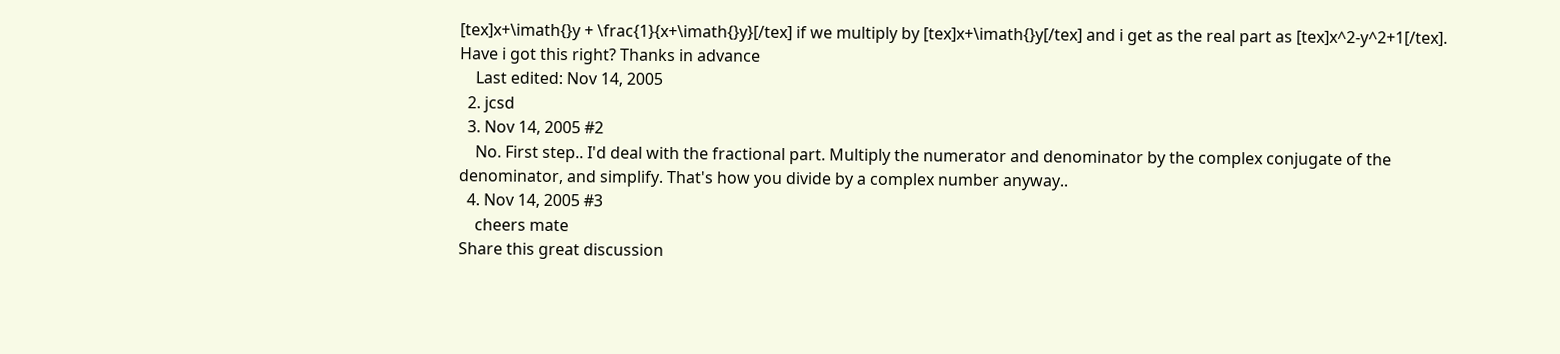[tex]x+\imath{}y + \frac{1}{x+\imath{}y}[/tex] if we multiply by [tex]x+\imath{}y[/tex] and i get as the real part as [tex]x^2-y^2+1[/tex]. Have i got this right? Thanks in advance
    Last edited: Nov 14, 2005
  2. jcsd
  3. Nov 14, 2005 #2
    No. First step.. I'd deal with the fractional part. Multiply the numerator and denominator by the complex conjugate of the denominator, and simplify. That's how you divide by a complex number anyway..
  4. Nov 14, 2005 #3
    cheers mate
Share this great discussion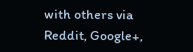with others via Reddit, Google+,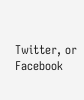Twitter, or Facebook